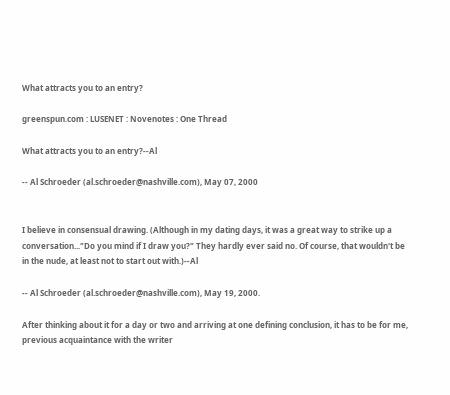What attracts you to an entry?

greenspun.com : LUSENET : Novenotes : One Thread

What attracts you to an entry?--Al

-- Al Schroeder (al.schroeder@nashville.com), May 07, 2000


I believe in consensual drawing. (Although in my dating days, it was a great way to strike up a conversation..."Do you mind if I draw you?" They hardly ever said no. Of course, that wouldn't be in the nude, at least not to start out with.)--Al

-- Al Schroeder (al.schroeder@nashville.com), May 19, 2000.

After thinking about it for a day or two and arriving at one defining conclusion, it has to be for me, previous acquaintance with the writer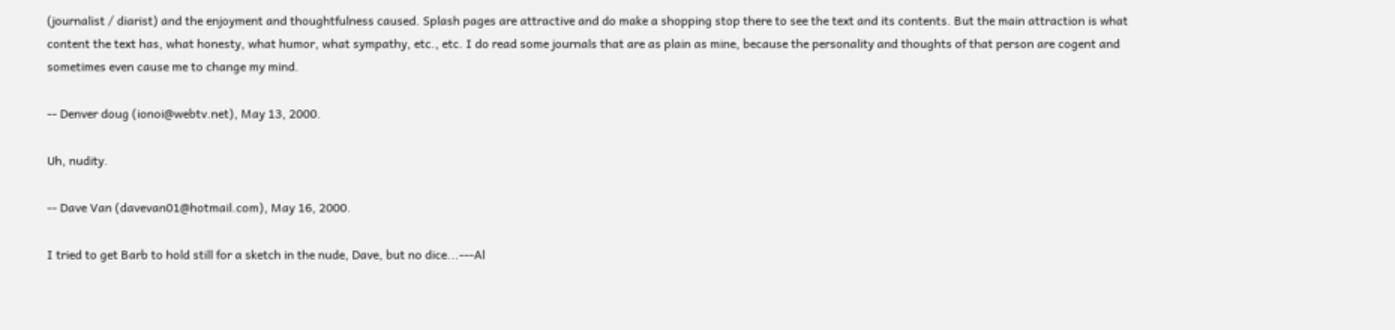(journalist / diarist) and the enjoyment and thoughtfulness caused. Splash pages are attractive and do make a shopping stop there to see the text and its contents. But the main attraction is what content the text has, what honesty, what humor, what sympathy, etc., etc. I do read some journals that are as plain as mine, because the personality and thoughts of that person are cogent and sometimes even cause me to change my mind.

-- Denver doug (ionoi@webtv.net), May 13, 2000.

Uh, nudity.

-- Dave Van (davevan01@hotmail.com), May 16, 2000.

I tried to get Barb to hold still for a sketch in the nude, Dave, but no dice...---Al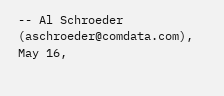-- Al Schroeder (aschroeder@comdata.com), May 16,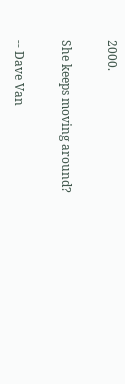2000.

She keeps moving around?

-- Dave Van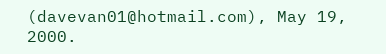(davevan01@hotmail.com), May 19, 2000.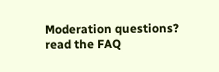Moderation questions? read the FAQ